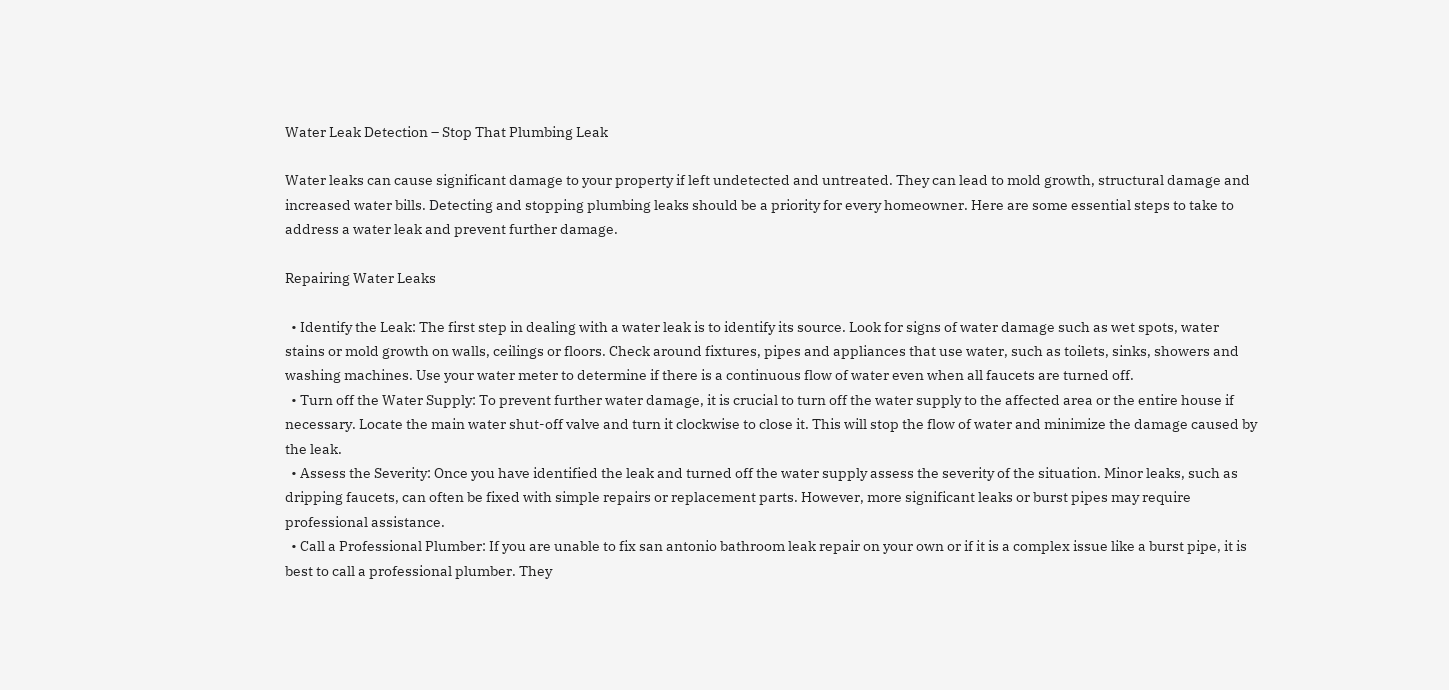Water Leak Detection – Stop That Plumbing Leak

Water leaks can cause significant damage to your property if left undetected and untreated. They can lead to mold growth, structural damage and increased water bills. Detecting and stopping plumbing leaks should be a priority for every homeowner. Here are some essential steps to take to address a water leak and prevent further damage.

Repairing Water Leaks

  • Identify the Leak: The first step in dealing with a water leak is to identify its source. Look for signs of water damage such as wet spots, water stains or mold growth on walls, ceilings or floors. Check around fixtures, pipes and appliances that use water, such as toilets, sinks, showers and washing machines. Use your water meter to determine if there is a continuous flow of water even when all faucets are turned off.
  • Turn off the Water Supply: To prevent further water damage, it is crucial to turn off the water supply to the affected area or the entire house if necessary. Locate the main water shut-off valve and turn it clockwise to close it. This will stop the flow of water and minimize the damage caused by the leak.
  • Assess the Severity: Once you have identified the leak and turned off the water supply assess the severity of the situation. Minor leaks, such as dripping faucets, can often be fixed with simple repairs or replacement parts. However, more significant leaks or burst pipes may require professional assistance.
  • Call a Professional Plumber: If you are unable to fix san antonio bathroom leak repair on your own or if it is a complex issue like a burst pipe, it is best to call a professional plumber. They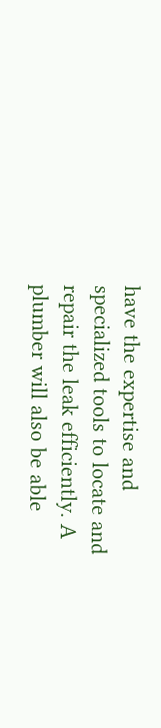have the expertise and specialized tools to locate and repair the leak efficiently. A plumber will also be able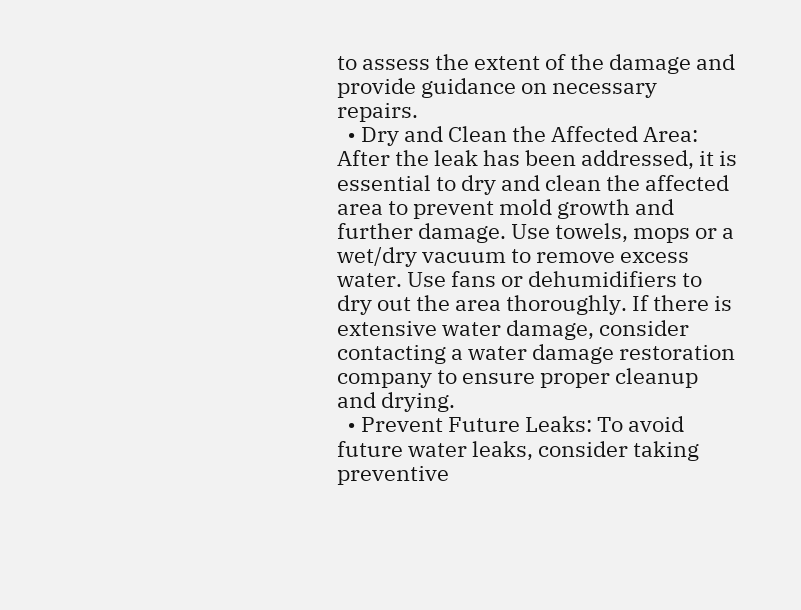to assess the extent of the damage and provide guidance on necessary repairs.
  • Dry and Clean the Affected Area: After the leak has been addressed, it is essential to dry and clean the affected area to prevent mold growth and further damage. Use towels, mops or a wet/dry vacuum to remove excess water. Use fans or dehumidifiers to dry out the area thoroughly. If there is extensive water damage, consider contacting a water damage restoration company to ensure proper cleanup and drying.
  • Prevent Future Leaks: To avoid future water leaks, consider taking preventive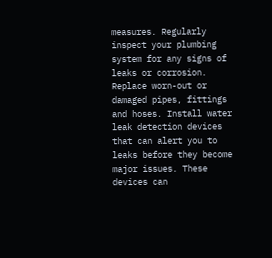measures. Regularly inspect your plumbing system for any signs of leaks or corrosion. Replace worn-out or damaged pipes, fittings and hoses. Install water leak detection devices that can alert you to leaks before they become major issues. These devices can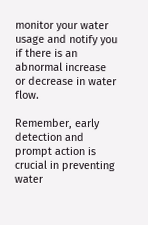monitor your water usage and notify you if there is an abnormal increase or decrease in water flow.

Remember, early detection and prompt action is crucial in preventing water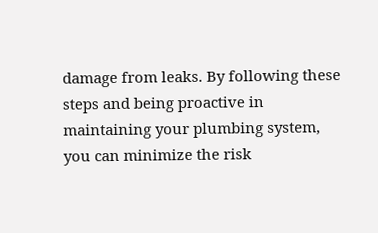damage from leaks. By following these steps and being proactive in maintaining your plumbing system, you can minimize the risk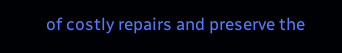of costly repairs and preserve the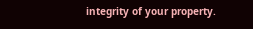integrity of your property.